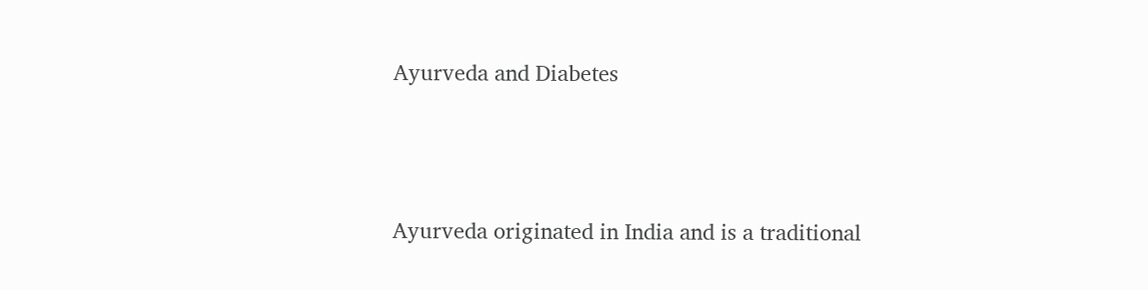Ayurveda and Diabetes



Ayurveda originated in India and is a traditional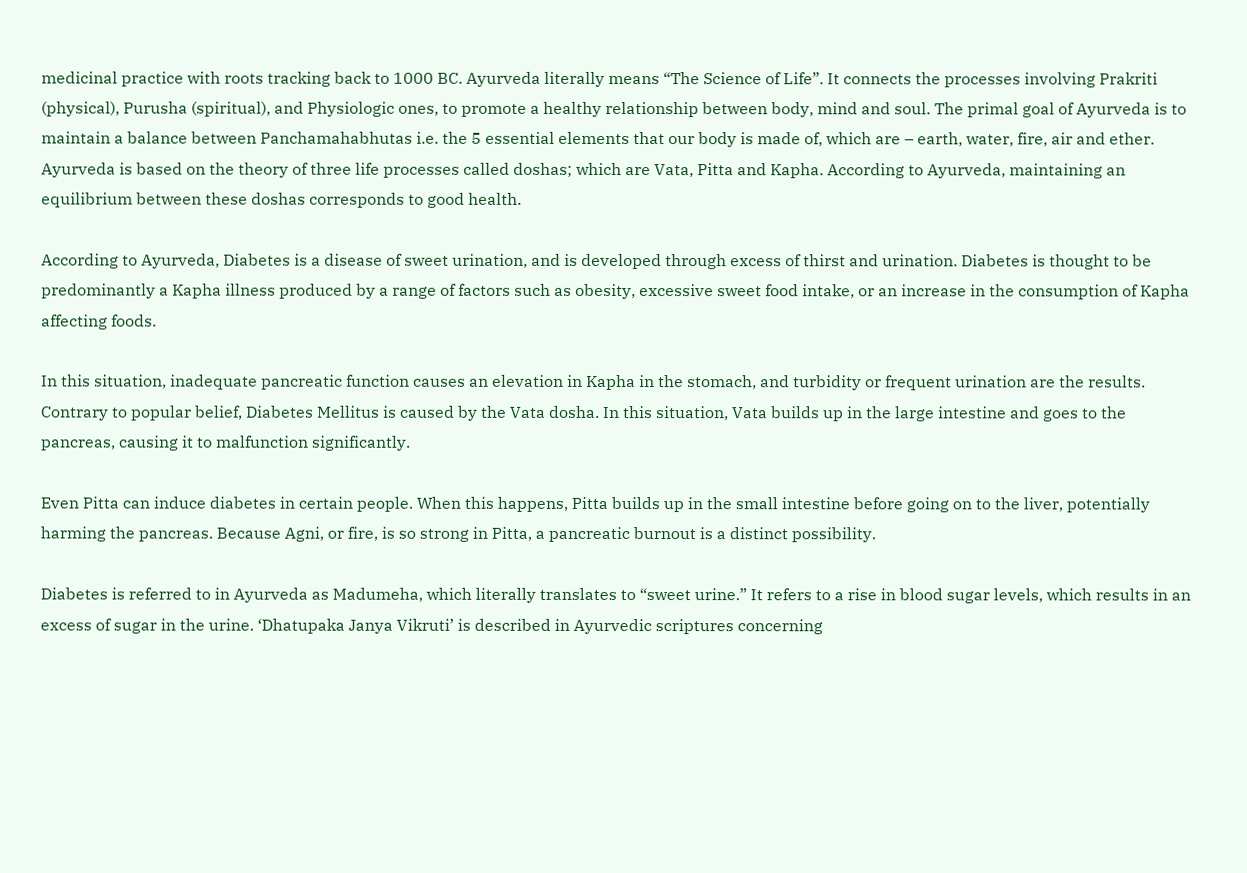medicinal practice with roots tracking back to 1000 BC. Ayurveda literally means “The Science of Life”. It connects the processes involving Prakriti (physical), Purusha (spiritual), and Physiologic ones, to promote a healthy relationship between body, mind and soul. The primal goal of Ayurveda is to maintain a balance between Panchamahabhutas i.e. the 5 essential elements that our body is made of, which are – earth, water, fire, air and ether. Ayurveda is based on the theory of three life processes called doshas; which are Vata, Pitta and Kapha. According to Ayurveda, maintaining an equilibrium between these doshas corresponds to good health.

According to Ayurveda, Diabetes is a disease of sweet urination, and is developed through excess of thirst and urination. Diabetes is thought to be predominantly a Kapha illness produced by a range of factors such as obesity, excessive sweet food intake, or an increase in the consumption of Kapha affecting foods.

In this situation, inadequate pancreatic function causes an elevation in Kapha in the stomach, and turbidity or frequent urination are the results. Contrary to popular belief, Diabetes Mellitus is caused by the Vata dosha. In this situation, Vata builds up in the large intestine and goes to the pancreas, causing it to malfunction significantly.

Even Pitta can induce diabetes in certain people. When this happens, Pitta builds up in the small intestine before going on to the liver, potentially harming the pancreas. Because Agni, or fire, is so strong in Pitta, a pancreatic burnout is a distinct possibility.

Diabetes is referred to in Ayurveda as Madumeha, which literally translates to “sweet urine.” It refers to a rise in blood sugar levels, which results in an excess of sugar in the urine. ‘Dhatupaka Janya Vikruti’ is described in Ayurvedic scriptures concerning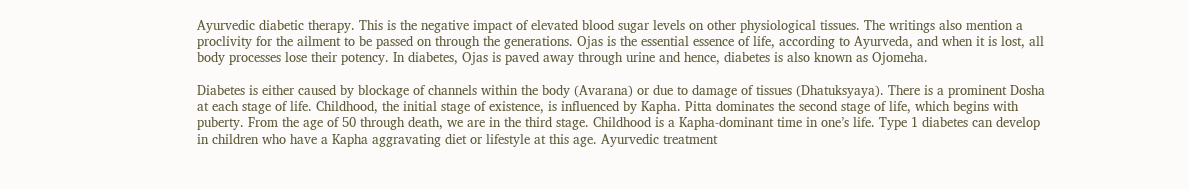Ayurvedic diabetic therapy. This is the negative impact of elevated blood sugar levels on other physiological tissues. The writings also mention a proclivity for the ailment to be passed on through the generations. Ojas is the essential essence of life, according to Ayurveda, and when it is lost, all body processes lose their potency. In diabetes, Ojas is paved away through urine and hence, diabetes is also known as Ojomeha.

Diabetes is either caused by blockage of channels within the body (Avarana) or due to damage of tissues (Dhatuksyaya). There is a prominent Dosha at each stage of life. Childhood, the initial stage of existence, is influenced by Kapha. Pitta dominates the second stage of life, which begins with puberty. From the age of 50 through death, we are in the third stage. Childhood is a Kapha-dominant time in one’s life. Type 1 diabetes can develop in children who have a Kapha aggravating diet or lifestyle at this age. Ayurvedic treatment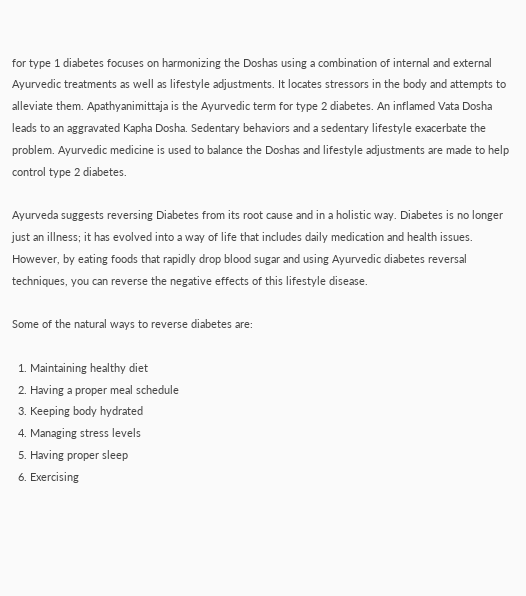for type 1 diabetes focuses on harmonizing the Doshas using a combination of internal and external Ayurvedic treatments as well as lifestyle adjustments. It locates stressors in the body and attempts to alleviate them. Apathyanimittaja is the Ayurvedic term for type 2 diabetes. An inflamed Vata Dosha leads to an aggravated Kapha Dosha. Sedentary behaviors and a sedentary lifestyle exacerbate the problem. Ayurvedic medicine is used to balance the Doshas and lifestyle adjustments are made to help control type 2 diabetes.

Ayurveda suggests reversing Diabetes from its root cause and in a holistic way. Diabetes is no longer just an illness; it has evolved into a way of life that includes daily medication and health issues. However, by eating foods that rapidly drop blood sugar and using Ayurvedic diabetes reversal techniques, you can reverse the negative effects of this lifestyle disease.

Some of the natural ways to reverse diabetes are:

  1. Maintaining healthy diet
  2. Having a proper meal schedule
  3. Keeping body hydrated
  4. Managing stress levels
  5. Having proper sleep
  6. Exercising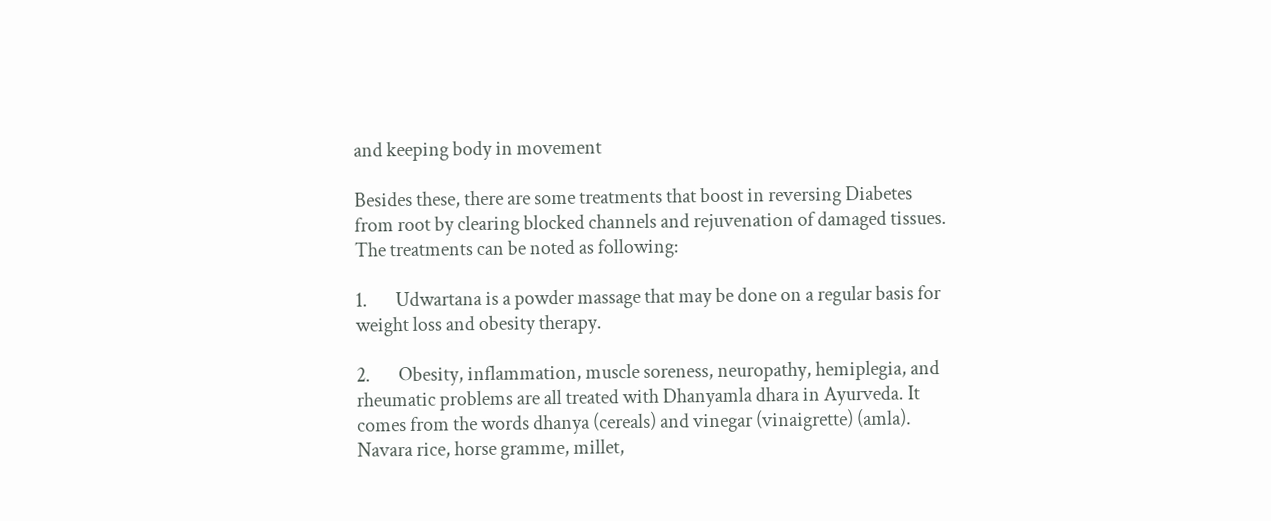and keeping body in movement

Besides these, there are some treatments that boost in reversing Diabetes from root by clearing blocked channels and rejuvenation of damaged tissues. The treatments can be noted as following:

1.       Udwartana is a powder massage that may be done on a regular basis for weight loss and obesity therapy.

2.       Obesity, inflammation, muscle soreness, neuropathy, hemiplegia, and rheumatic problems are all treated with Dhanyamla dhara in Ayurveda. It comes from the words dhanya (cereals) and vinegar (vinaigrette) (amla). Navara rice, horse gramme, millet,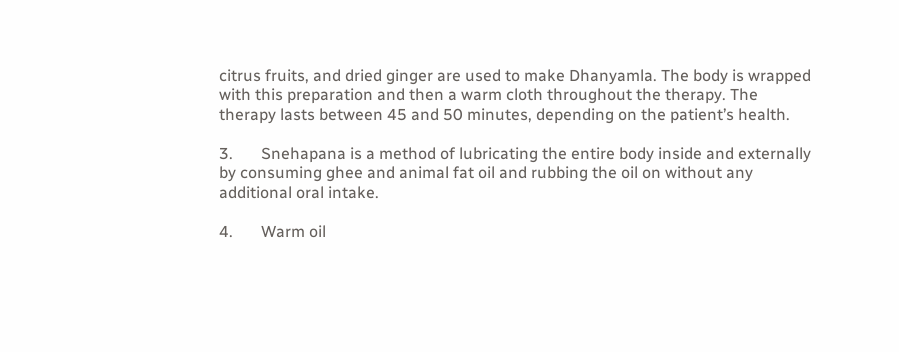citrus fruits, and dried ginger are used to make Dhanyamla. The body is wrapped with this preparation and then a warm cloth throughout the therapy. The therapy lasts between 45 and 50 minutes, depending on the patient’s health.

3.       Snehapana is a method of lubricating the entire body inside and externally by consuming ghee and animal fat oil and rubbing the oil on without any additional oral intake.

4.       Warm oil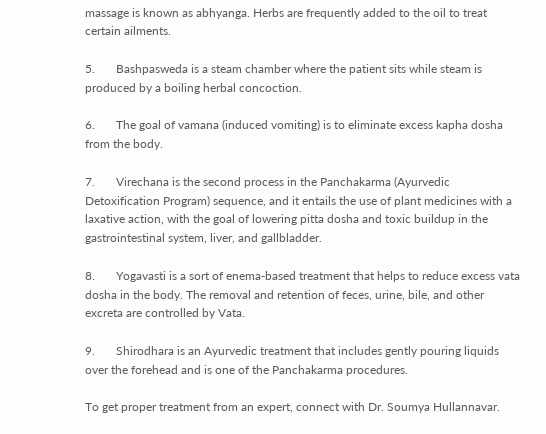massage is known as abhyanga. Herbs are frequently added to the oil to treat certain ailments.

5.       Bashpasweda is a steam chamber where the patient sits while steam is produced by a boiling herbal concoction.

6.       The goal of vamana (induced vomiting) is to eliminate excess kapha dosha from the body.

7.       Virechana is the second process in the Panchakarma (Ayurvedic Detoxification Program) sequence, and it entails the use of plant medicines with a laxative action, with the goal of lowering pitta dosha and toxic buildup in the gastrointestinal system, liver, and gallbladder.

8.       Yogavasti is a sort of enema-based treatment that helps to reduce excess vata dosha in the body. The removal and retention of feces, urine, bile, and other excreta are controlled by Vata.

9.       Shirodhara is an Ayurvedic treatment that includes gently pouring liquids over the forehead and is one of the Panchakarma procedures.

To get proper treatment from an expert, connect with Dr. Soumya Hullannavar.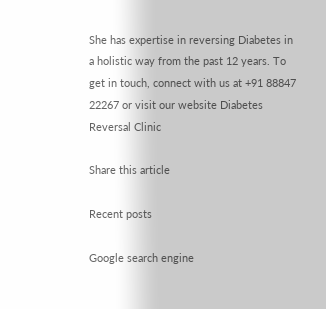She has expertise in reversing Diabetes in a holistic way from the past 12 years. To get in touch, connect with us at +91 88847 22267 or visit our website Diabetes Reversal Clinic

Share this article

Recent posts

Google search engine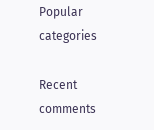Popular categories

Recent comments